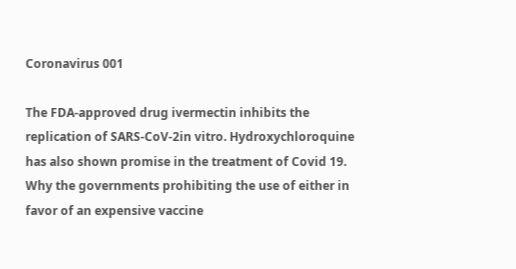Coronavirus 001

The FDA-approved drug ivermectin inhibits the replication of SARS-CoV-2in vitro. Hydroxychloroquine has also shown promise in the treatment of Covid 19. Why the governments prohibiting the use of either in favor of an expensive vaccine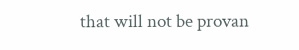that will not be provan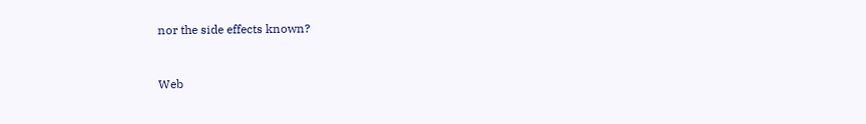nor the side effects known?


Web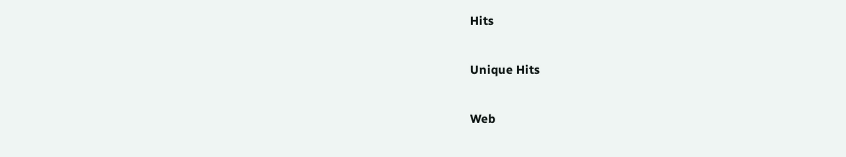Hits

Unique Hits

Web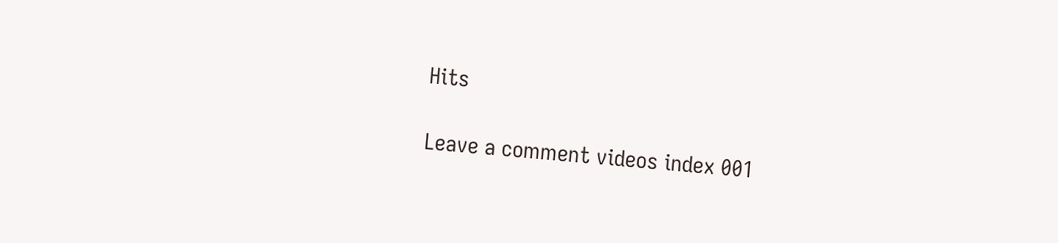Hits

Leave a comment videos index 001